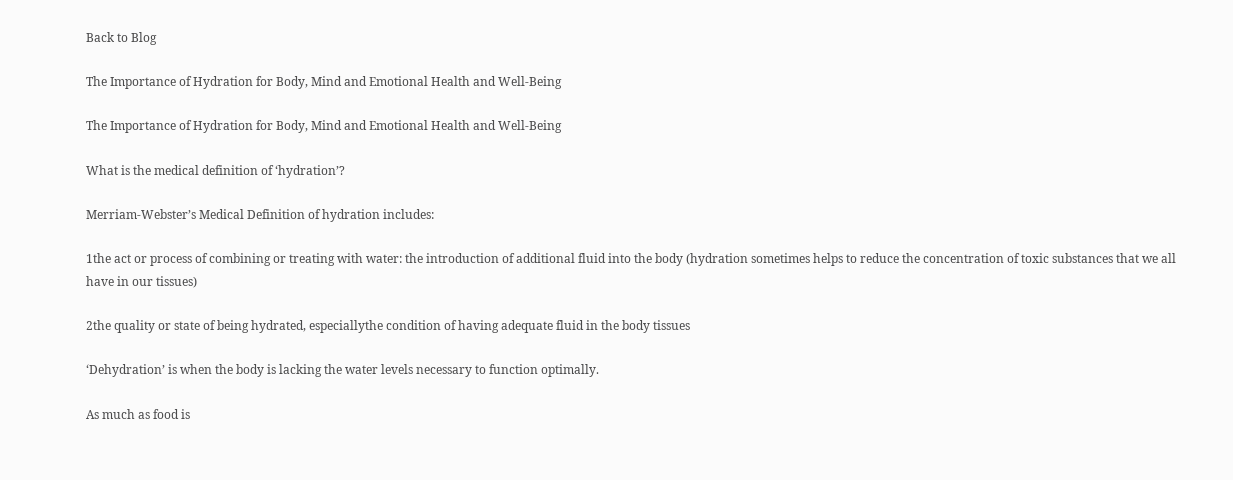Back to Blog

The Importance of Hydration for Body, Mind and Emotional Health and Well-Being

The Importance of Hydration for Body, Mind and Emotional Health and Well-Being

What is the medical definition of ‘hydration’?

Merriam-Webster’s Medical Definition of hydration includes:

1the act or process of combining or treating with water: the introduction of additional fluid into the body (hydration sometimes helps to reduce the concentration of toxic substances that we all have in our tissues)

2the quality or state of being hydrated, especiallythe condition of having adequate fluid in the body tissues

‘Dehydration’ is when the body is lacking the water levels necessary to function optimally.

As much as food is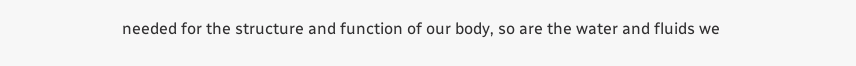needed for the structure and function of our body, so are the water and fluids we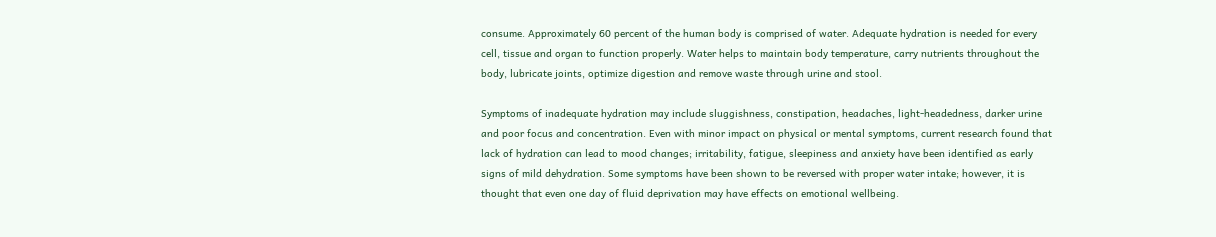consume. Approximately 60 percent of the human body is comprised of water. Adequate hydration is needed for every cell, tissue and organ to function properly. Water helps to maintain body temperature, carry nutrients throughout the body, lubricate joints, optimize digestion and remove waste through urine and stool.

Symptoms of inadequate hydration may include sluggishness, constipation, headaches, light-headedness, darker urine and poor focus and concentration. Even with minor impact on physical or mental symptoms, current research found that lack of hydration can lead to mood changes; irritability, fatigue, sleepiness and anxiety have been identified as early signs of mild dehydration. Some symptoms have been shown to be reversed with proper water intake; however, it is thought that even one day of fluid deprivation may have effects on emotional wellbeing.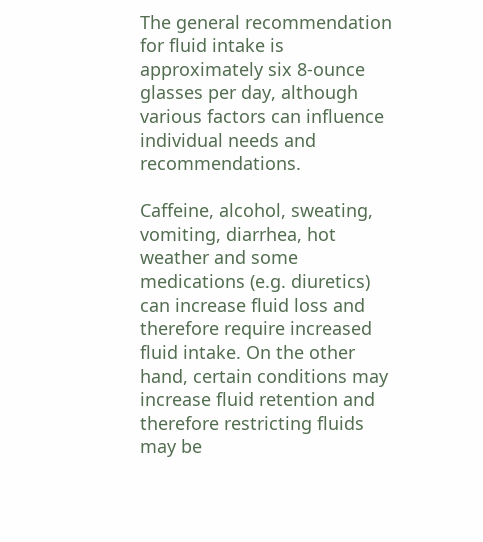The general recommendation for fluid intake is approximately six 8-ounce glasses per day, although various factors can influence individual needs and recommendations.

Caffeine, alcohol, sweating, vomiting, diarrhea, hot weather and some medications (e.g. diuretics) can increase fluid loss and therefore require increased fluid intake. On the other hand, certain conditions may increase fluid retention and therefore restricting fluids may be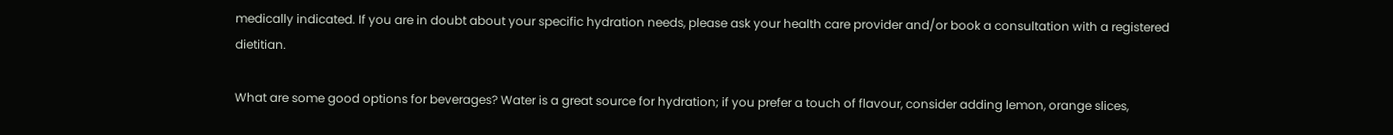medically indicated. If you are in doubt about your specific hydration needs, please ask your health care provider and/or book a consultation with a registered dietitian.

What are some good options for beverages? Water is a great source for hydration; if you prefer a touch of flavour, consider adding lemon, orange slices,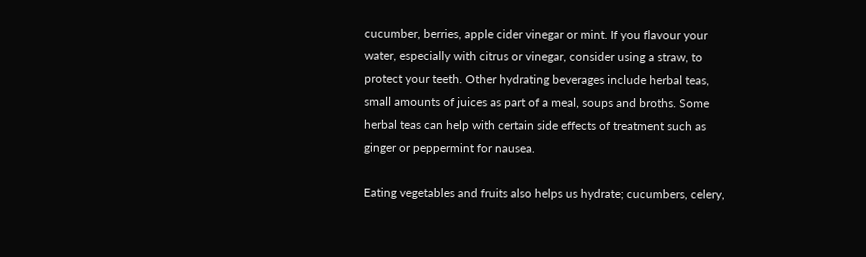cucumber, berries, apple cider vinegar or mint. If you flavour your water, especially with citrus or vinegar, consider using a straw, to protect your teeth. Other hydrating beverages include herbal teas, small amounts of juices as part of a meal, soups and broths. Some herbal teas can help with certain side effects of treatment such as ginger or peppermint for nausea.

Eating vegetables and fruits also helps us hydrate; cucumbers, celery,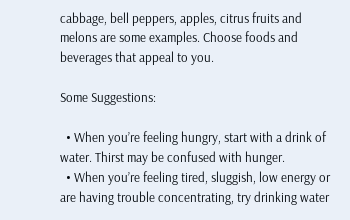cabbage, bell peppers, apples, citrus fruits and melons are some examples. Choose foods and beverages that appeal to you.

Some Suggestions:

  • When you’re feeling hungry, start with a drink of water. Thirst may be confused with hunger.
  • When you’re feeling tired, sluggish, low energy or are having trouble concentrating, try drinking water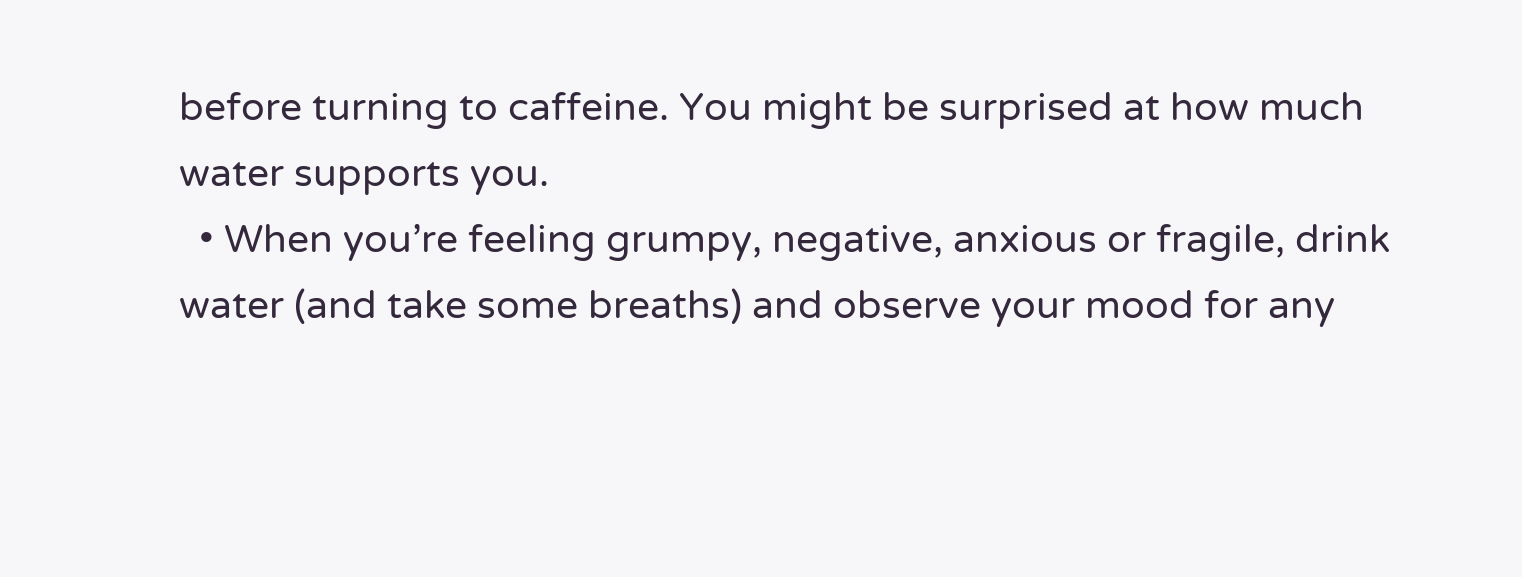before turning to caffeine. You might be surprised at how much water supports you.
  • When you’re feeling grumpy, negative, anxious or fragile, drink water (and take some breaths) and observe your mood for any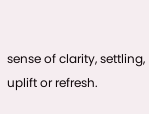sense of clarity, settling, uplift or refresh.